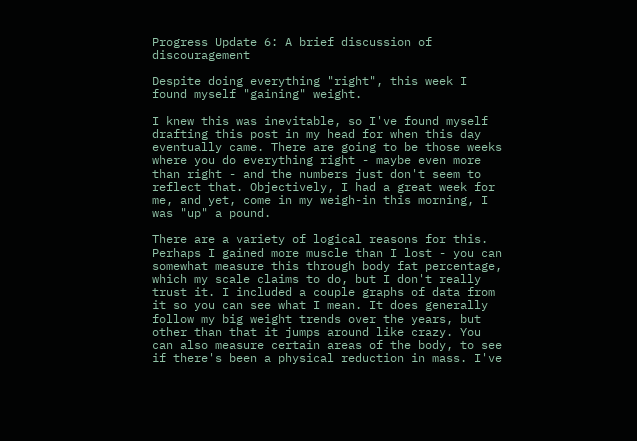Progress Update 6: A brief discussion of discouragement

Despite doing everything "right", this week I found myself "gaining" weight.

I knew this was inevitable, so I've found myself drafting this post in my head for when this day eventually came. There are going to be those weeks where you do everything right - maybe even more than right - and the numbers just don't seem to reflect that. Objectively, I had a great week for me, and yet, come in my weigh-in this morning, I was "up" a pound.

There are a variety of logical reasons for this. Perhaps I gained more muscle than I lost - you can somewhat measure this through body fat percentage, which my scale claims to do, but I don't really trust it. I included a couple graphs of data from it so you can see what I mean. It does generally follow my big weight trends over the years, but other than that it jumps around like crazy. You can also measure certain areas of the body, to see if there's been a physical reduction in mass. I've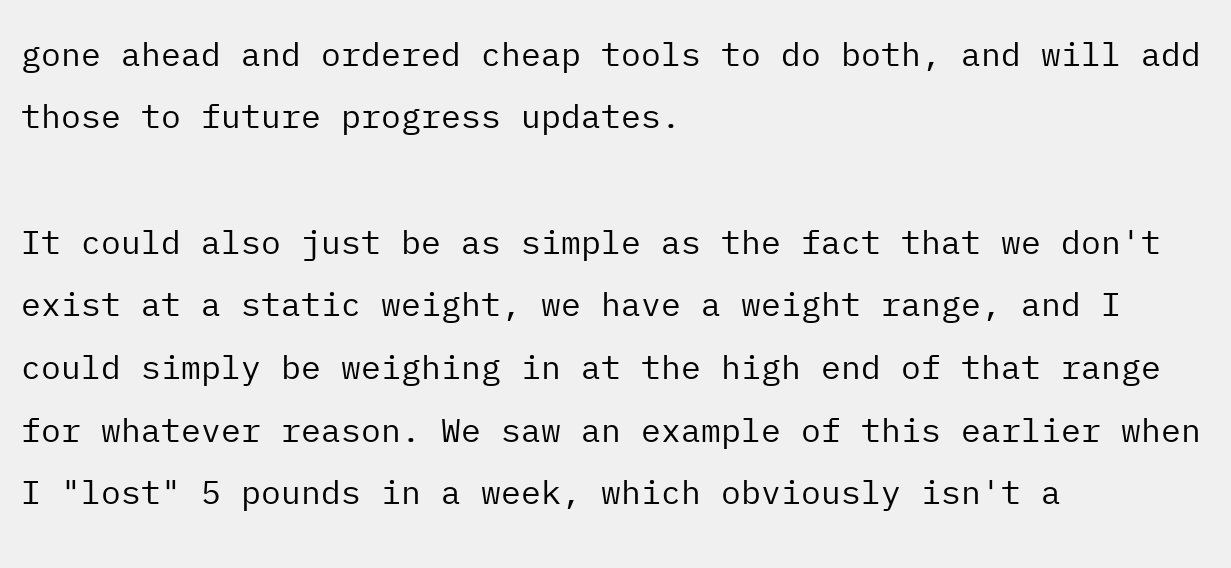gone ahead and ordered cheap tools to do both, and will add those to future progress updates.

It could also just be as simple as the fact that we don't exist at a static weight, we have a weight range, and I could simply be weighing in at the high end of that range for whatever reason. We saw an example of this earlier when I "lost" 5 pounds in a week, which obviously isn't a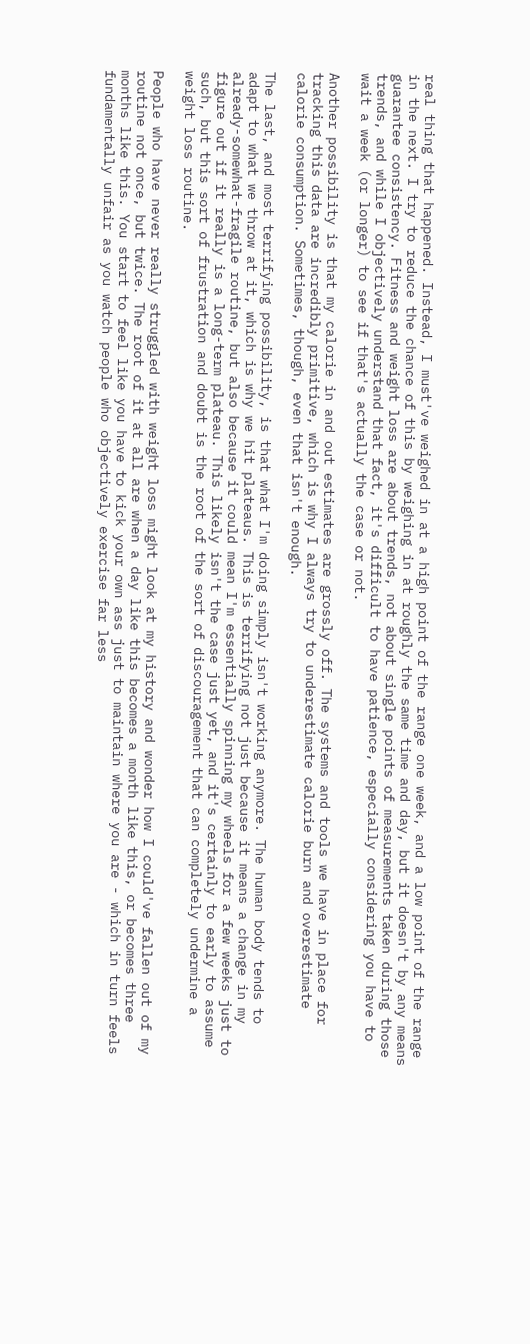real thing that happened. Instead, I must've weighed in at a high point of the range one week, and a low point of the range in the next. I try to reduce the chance of this by weighing in at roughly the same time and day, but it doesn't by any means guarantee consistency. Fitness and weight loss are about trends, not about single points of measurements taken during those trends, and while I objectively understand that fact, it's difficult to have patience, especially considering you have to wait a week (or longer) to see if that's actually the case or not.

Another possibility is that my calorie in and out estimates are grossly off. The systems and tools we have in place for tracking this data are incredibly primitive, which is why I always try to underestimate calorie burn and overestimate calorie consumption. Sometimes, though, even that isn't enough.

The last, and most terrifying possibility, is that what I'm doing simply isn't working anymore. The human body tends to adapt to what we throw at it, which is why we hit plateaus. This is terrifying not just because it means a change in my already-somewhat-fragile routine, but also because it could mean I'm essentially spinning my wheels for a few weeks just to figure out if it really is a long-term plateau. This likely isn't the case just yet, and it's certainly to early to assume such, but this sort of frustration and doubt is the root of the sort of discouragement that can completely undermine a weight loss routine.

People who have never really struggled with weight loss might look at my history and wonder how I could've fallen out of my routine not once, but twice. The root of it at all are when a day like this becomes a month like this, or becomes three months like this. You start to feel like you have to kick your own ass just to maintain where you are - which in turn feels fundamentally unfair as you watch people who objectively exercise far less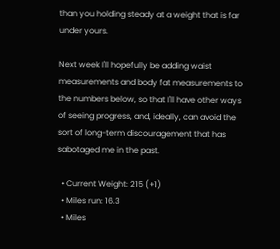than you holding steady at a weight that is far under yours.

Next week I'll hopefully be adding waist measurements and body fat measurements to the numbers below, so that I'll have other ways of seeing progress, and, ideally, can avoid the sort of long-term discouragement that has sabotaged me in the past.

  • Current Weight: 215 (+1)
  • Miles run: 16.3
  • Miles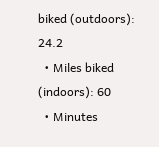biked (outdoors): 24.2
  • Miles biked (indoors): 60
  • Minutes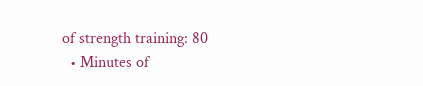of strength training: 80
  • Minutes of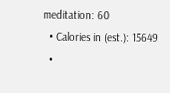meditation: 60
  • Calories in (est.): 15649
  •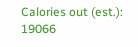Calories out (est.): 19066